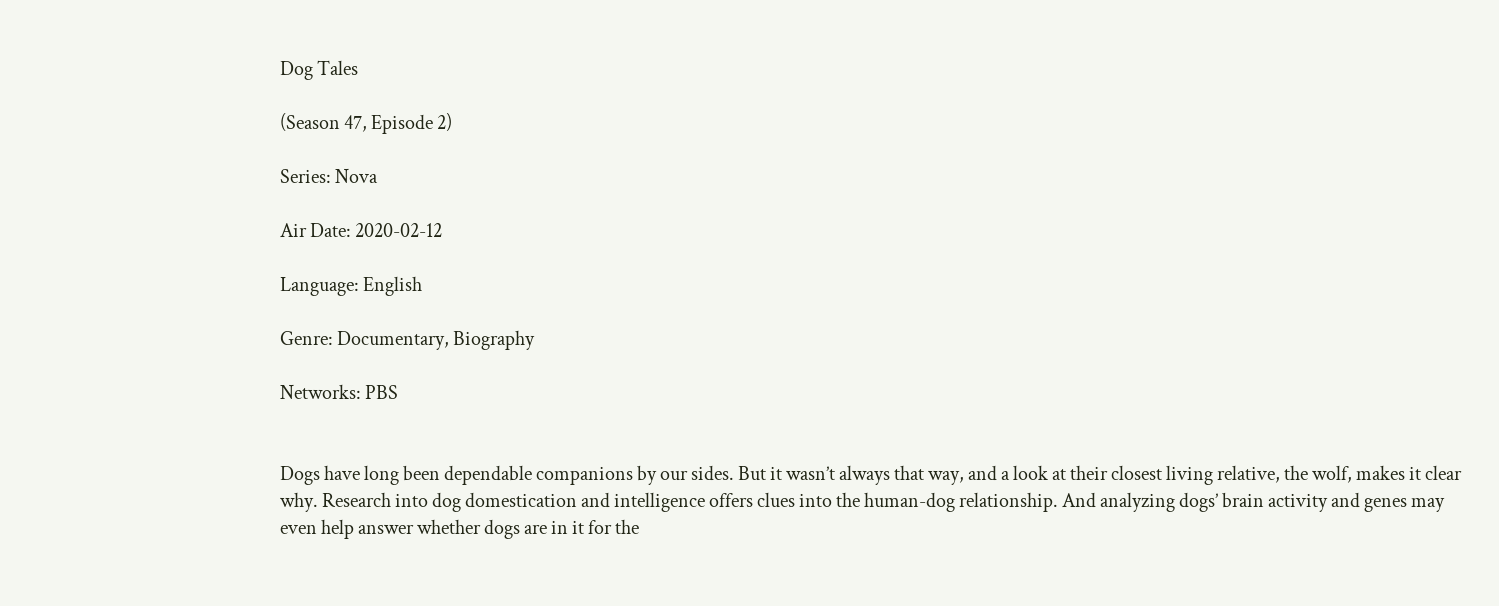Dog Tales

(Season 47, Episode 2)

Series: Nova

Air Date: 2020-02-12

Language: English

Genre: Documentary, Biography

Networks: PBS


Dogs have long been dependable companions by our sides. But it wasn’t always that way, and a look at their closest living relative, the wolf, makes it clear why. Research into dog domestication and intelligence offers clues into the human-dog relationship. And analyzing dogs’ brain activity and genes may even help answer whether dogs are in it for the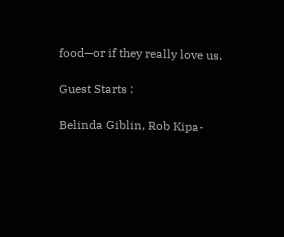food—or if they really love us.

Guest Starts :

Belinda Giblin, Rob Kipa-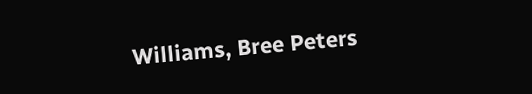Williams, Bree Peters